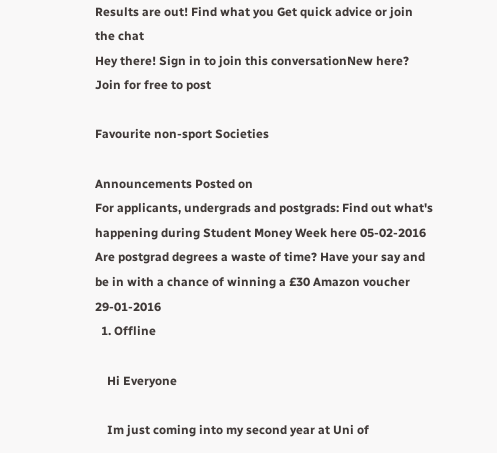Results are out! Find what you Get quick advice or join the chat
Hey there! Sign in to join this conversationNew here? Join for free to post

Favourite non-sport Societies

Announcements Posted on
For applicants, undergrads and postgrads: Find out what's happening during Student Money Week here 05-02-2016
Are postgrad degrees a waste of time? Have your say and be in with a chance of winning a £30 Amazon voucher 29-01-2016
  1. Offline

    Hi Everyone

    Im just coming into my second year at Uni of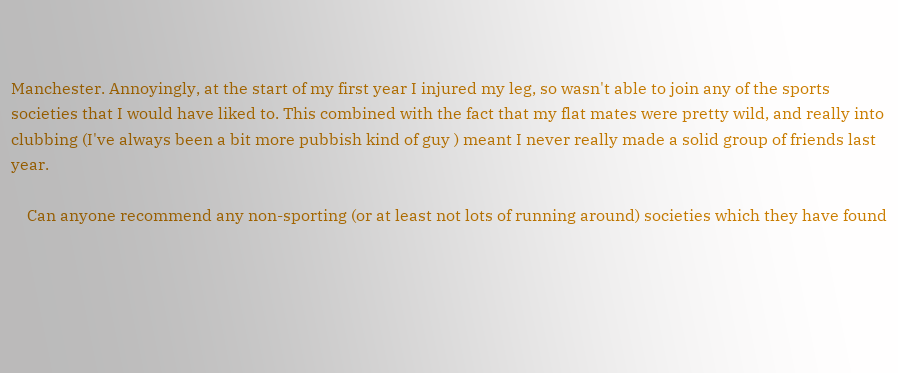Manchester. Annoyingly, at the start of my first year I injured my leg, so wasn't able to join any of the sports societies that I would have liked to. This combined with the fact that my flat mates were pretty wild, and really into clubbing (I've always been a bit more pubbish kind of guy ) meant I never really made a solid group of friends last year.

    Can anyone recommend any non-sporting (or at least not lots of running around) societies which they have found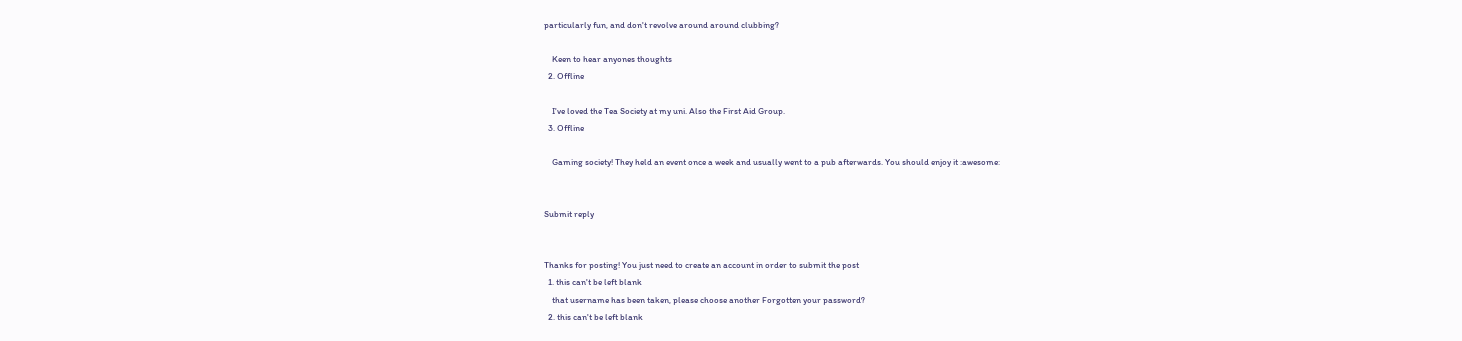particularly fun, and don't revolve around around clubbing?

    Keen to hear anyones thoughts
  2. Offline

    I've loved the Tea Society at my uni. Also the First Aid Group.
  3. Offline

    Gaming society! They held an event once a week and usually went to a pub afterwards. You should enjoy it :awesome:


Submit reply


Thanks for posting! You just need to create an account in order to submit the post
  1. this can't be left blank
    that username has been taken, please choose another Forgotten your password?
  2. this can't be left blank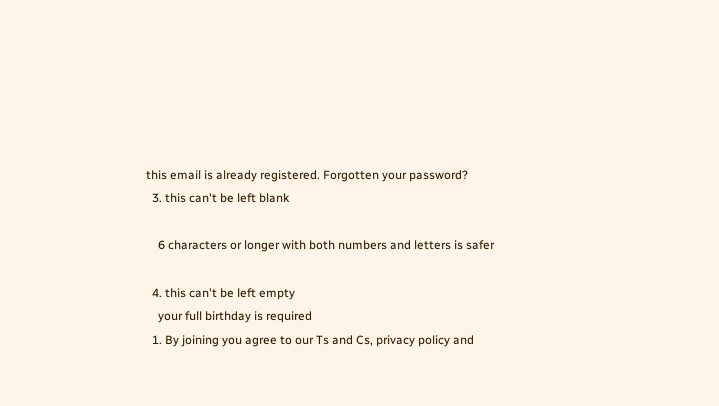this email is already registered. Forgotten your password?
  3. this can't be left blank

    6 characters or longer with both numbers and letters is safer

  4. this can't be left empty
    your full birthday is required
  1. By joining you agree to our Ts and Cs, privacy policy and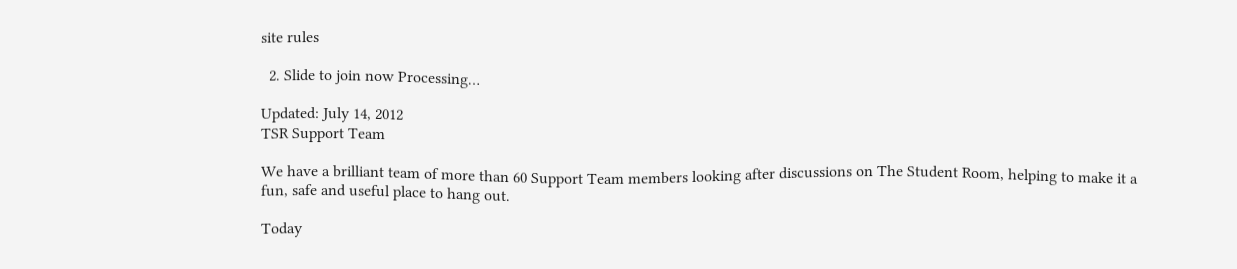site rules

  2. Slide to join now Processing…

Updated: July 14, 2012
TSR Support Team

We have a brilliant team of more than 60 Support Team members looking after discussions on The Student Room, helping to make it a fun, safe and useful place to hang out.

Today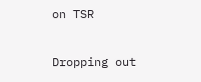on TSR

Dropping out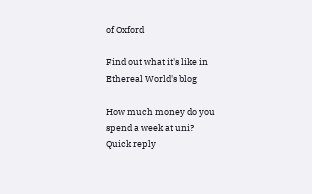of Oxford

Find out what it's like in Ethereal World's blog

How much money do you spend a week at uni?
Quick reply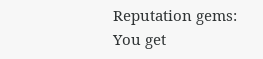Reputation gems: You get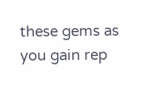these gems as you gain rep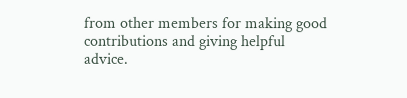from other members for making good contributions and giving helpful advice.